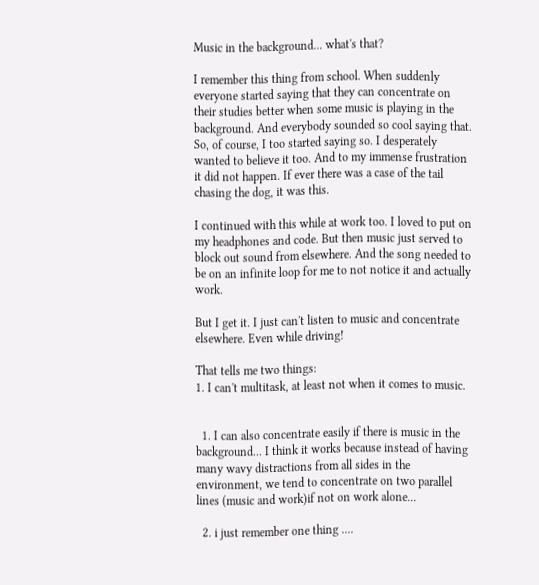Music in the background... what's that?

I remember this thing from school. When suddenly everyone started saying that they can concentrate on their studies better when some music is playing in the background. And everybody sounded so cool saying that. So, of course, I too started saying so. I desperately wanted to believe it too. And to my immense frustration it did not happen. If ever there was a case of the tail chasing the dog, it was this.

I continued with this while at work too. I loved to put on my headphones and code. But then music just served to block out sound from elsewhere. And the song needed to be on an infinite loop for me to not notice it and actually work.

But I get it. I just can't listen to music and concentrate elsewhere. Even while driving!

That tells me two things:
1. I can't multitask, at least not when it comes to music.


  1. I can also concentrate easily if there is music in the background... I think it works because instead of having many wavy distractions from all sides in the environment, we tend to concentrate on two parallel lines (music and work)if not on work alone...

  2. i just remember one thing ....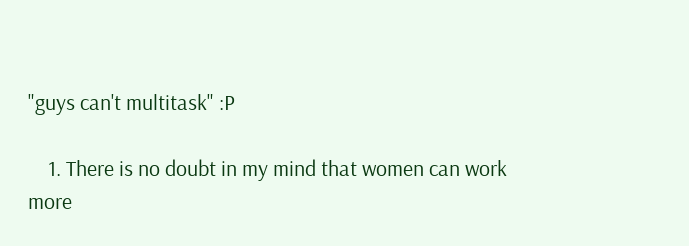"guys can't multitask" :P

    1. There is no doubt in my mind that women can work more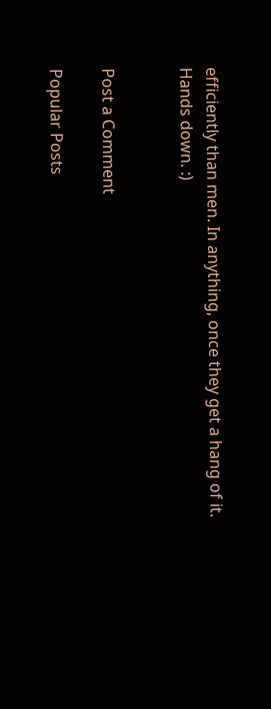efficiently than men. In anything, once they get a hang of it. Hands down. :)


Post a Comment

Popular Posts